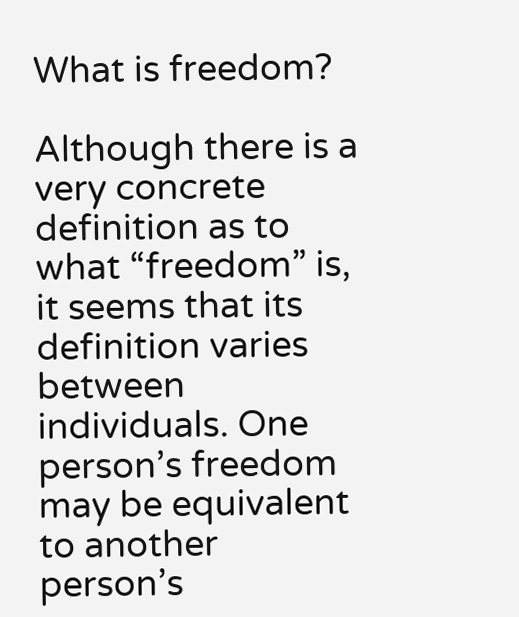What is freedom?

Although there is a very concrete definition as to what “freedom” is, it seems that its definition varies between individuals. One person’s freedom may be equivalent to another person’s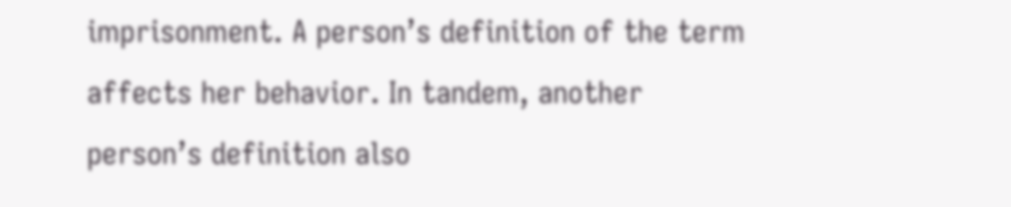imprisonment. A person’s definition of the term affects her behavior. In tandem, another person’s definition also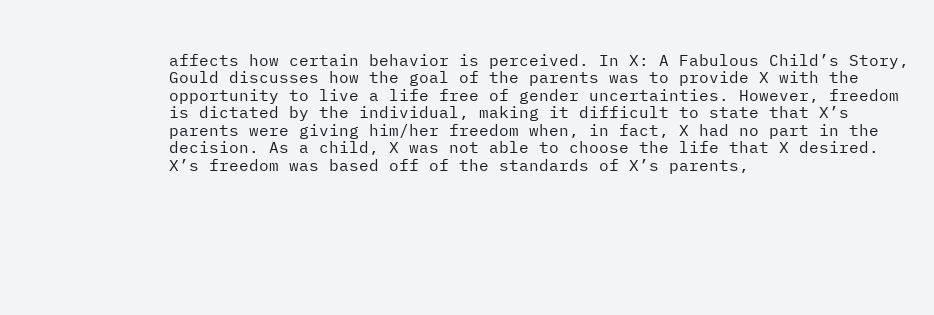affects how certain behavior is perceived. In X: A Fabulous Child’s Story, Gould discusses how the goal of the parents was to provide X with the opportunity to live a life free of gender uncertainties. However, freedom is dictated by the individual, making it difficult to state that X’s parents were giving him/her freedom when, in fact, X had no part in the decision. As a child, X was not able to choose the life that X desired. X’s freedom was based off of the standards of X’s parents,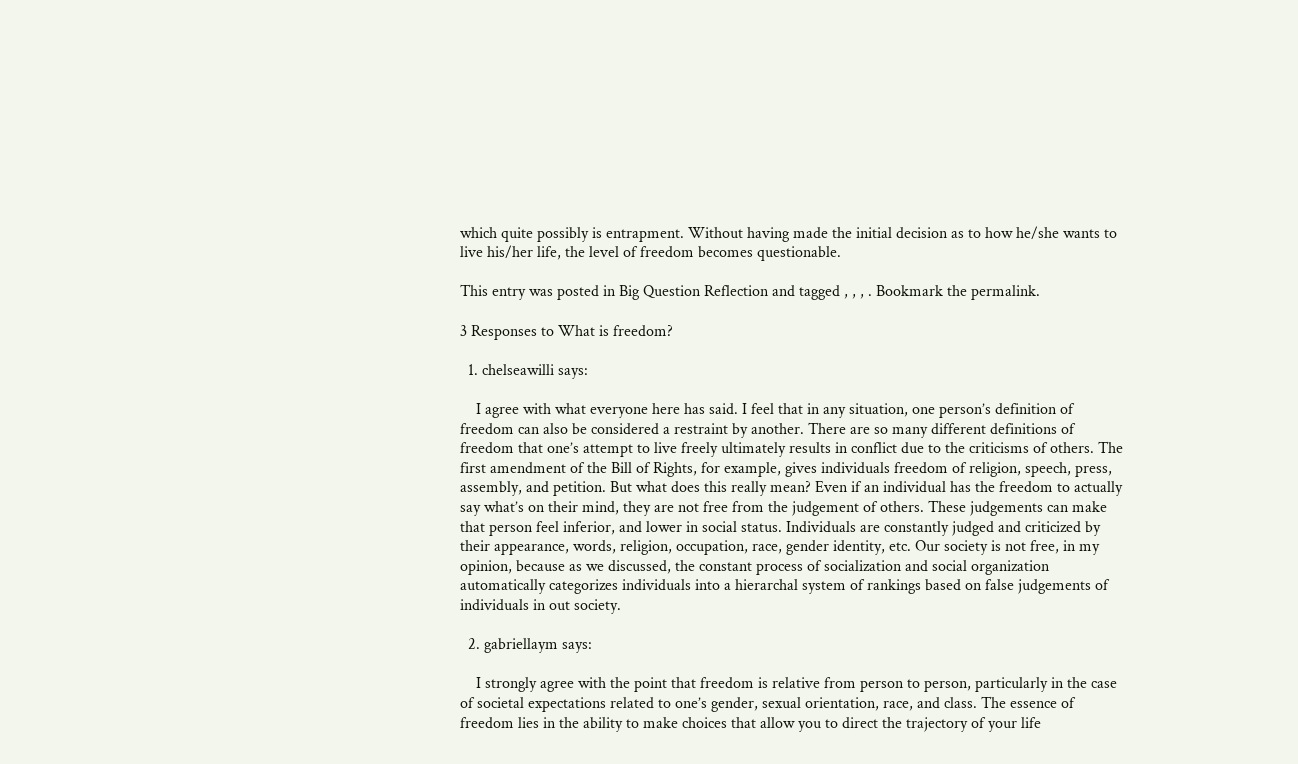which quite possibly is entrapment. Without having made the initial decision as to how he/she wants to live his/her life, the level of freedom becomes questionable.

This entry was posted in Big Question Reflection and tagged , , , . Bookmark the permalink.

3 Responses to What is freedom?

  1. chelseawilli says:

    I agree with what everyone here has said. I feel that in any situation, one person’s definition of freedom can also be considered a restraint by another. There are so many different definitions of freedom that one’s attempt to live freely ultimately results in conflict due to the criticisms of others. The first amendment of the Bill of Rights, for example, gives individuals freedom of religion, speech, press, assembly, and petition. But what does this really mean? Even if an individual has the freedom to actually say what’s on their mind, they are not free from the judgement of others. These judgements can make that person feel inferior, and lower in social status. Individuals are constantly judged and criticized by their appearance, words, religion, occupation, race, gender identity, etc. Our society is not free, in my opinion, because as we discussed, the constant process of socialization and social organization automatically categorizes individuals into a hierarchal system of rankings based on false judgements of individuals in out society.

  2. gabriellaym says:

    I strongly agree with the point that freedom is relative from person to person, particularly in the case of societal expectations related to one’s gender, sexual orientation, race, and class. The essence of freedom lies in the ability to make choices that allow you to direct the trajectory of your life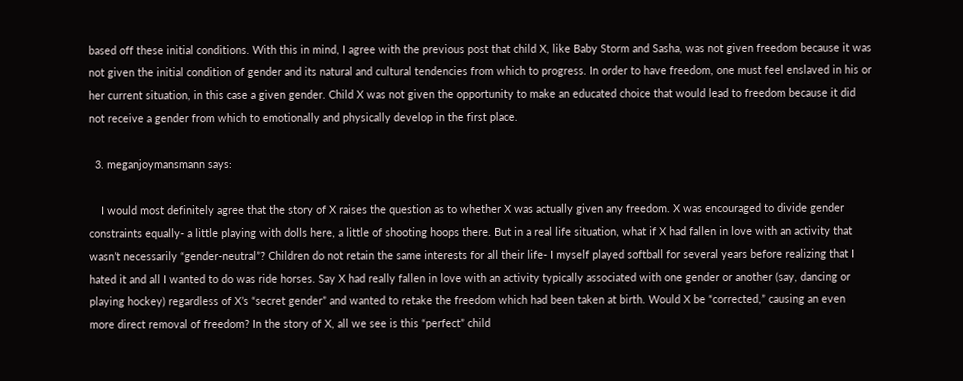based off these initial conditions. With this in mind, I agree with the previous post that child X, like Baby Storm and Sasha, was not given freedom because it was not given the initial condition of gender and its natural and cultural tendencies from which to progress. In order to have freedom, one must feel enslaved in his or her current situation, in this case a given gender. Child X was not given the opportunity to make an educated choice that would lead to freedom because it did not receive a gender from which to emotionally and physically develop in the first place.

  3. meganjoymansmann says:

    I would most definitely agree that the story of X raises the question as to whether X was actually given any freedom. X was encouraged to divide gender constraints equally- a little playing with dolls here, a little of shooting hoops there. But in a real life situation, what if X had fallen in love with an activity that wasn’t necessarily “gender-neutral”? Children do not retain the same interests for all their life- I myself played softball for several years before realizing that I hated it and all I wanted to do was ride horses. Say X had really fallen in love with an activity typically associated with one gender or another (say, dancing or playing hockey) regardless of X’s “secret gender” and wanted to retake the freedom which had been taken at birth. Would X be “corrected,” causing an even more direct removal of freedom? In the story of X, all we see is this “perfect” child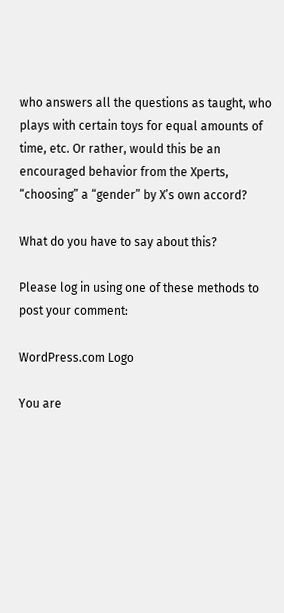who answers all the questions as taught, who plays with certain toys for equal amounts of time, etc. Or rather, would this be an encouraged behavior from the Xperts, “choosing” a “gender” by X’s own accord?

What do you have to say about this?

Please log in using one of these methods to post your comment:

WordPress.com Logo

You are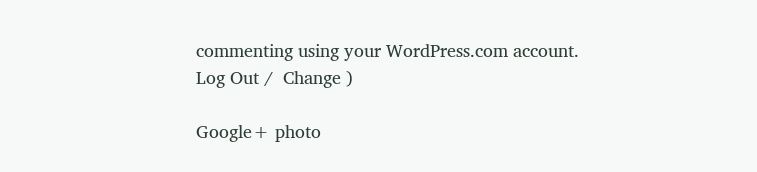commenting using your WordPress.com account. Log Out /  Change )

Google+ photo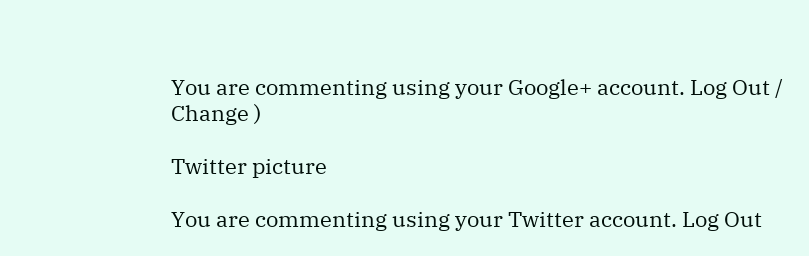You are commenting using your Google+ account. Log Out /  Change )

Twitter picture

You are commenting using your Twitter account. Log Out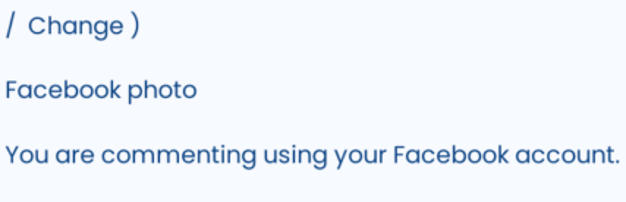/  Change )

Facebook photo

You are commenting using your Facebook account.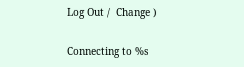Log Out /  Change )


Connecting to %s